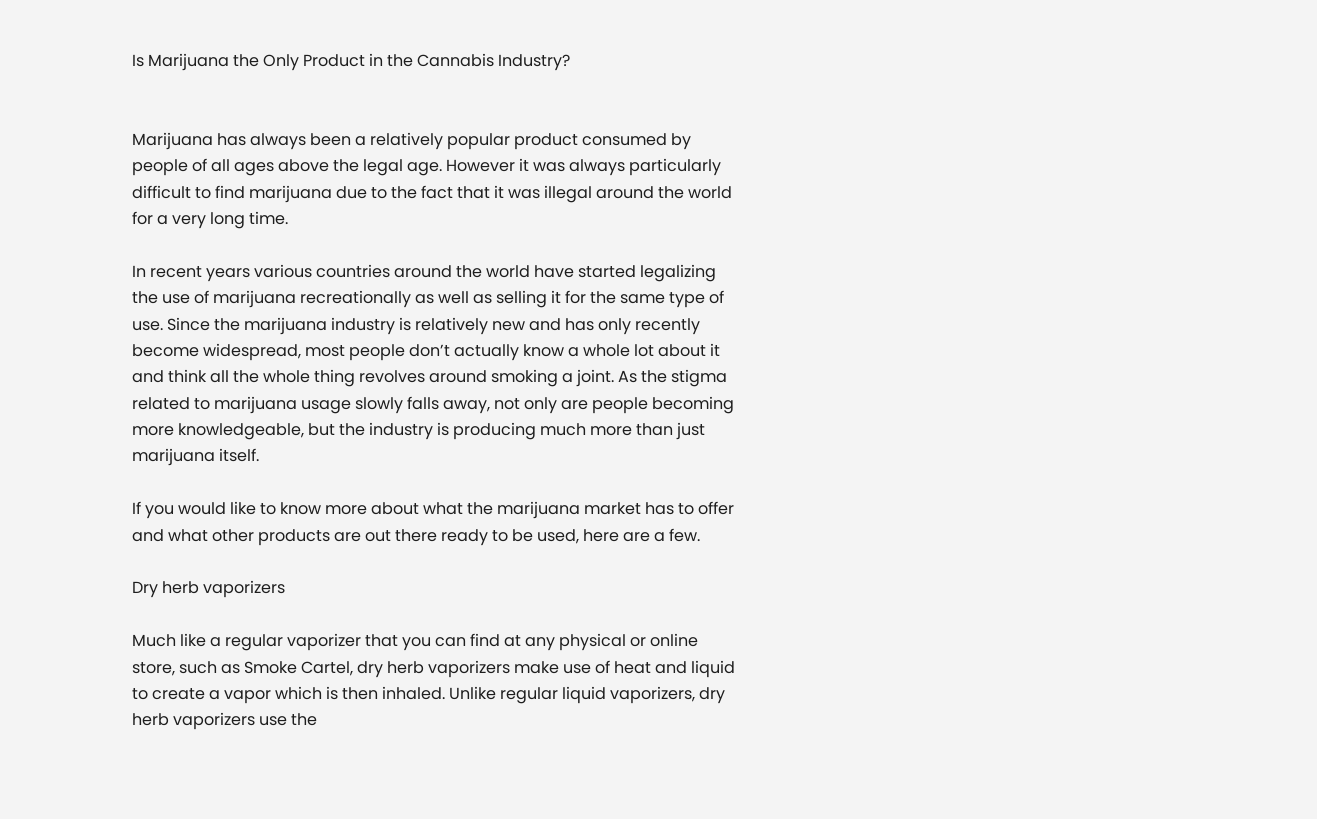Is Marijuana the Only Product in the Cannabis Industry?


Marijuana has always been a relatively popular product consumed by people of all ages above the legal age. However it was always particularly difficult to find marijuana due to the fact that it was illegal around the world for a very long time.

In recent years various countries around the world have started legalizing the use of marijuana recreationally as well as selling it for the same type of use. Since the marijuana industry is relatively new and has only recently become widespread, most people don’t actually know a whole lot about it and think all the whole thing revolves around smoking a joint. As the stigma related to marijuana usage slowly falls away, not only are people becoming more knowledgeable, but the industry is producing much more than just marijuana itself.

If you would like to know more about what the marijuana market has to offer and what other products are out there ready to be used, here are a few.

Dry herb vaporizers

Much like a regular vaporizer that you can find at any physical or online store, such as Smoke Cartel, dry herb vaporizers make use of heat and liquid to create a vapor which is then inhaled. Unlike regular liquid vaporizers, dry herb vaporizers use the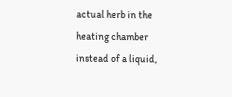actual herb in the heating chamber instead of a liquid,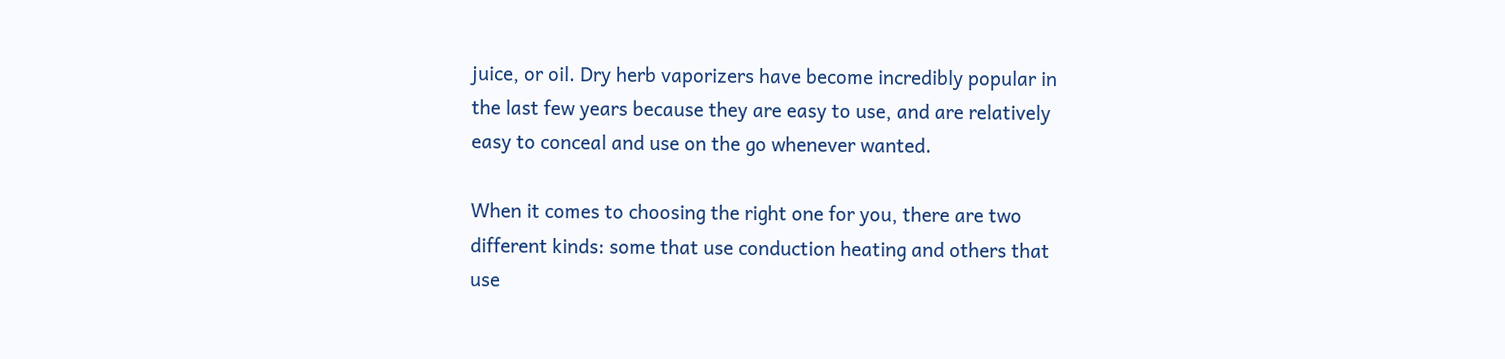juice, or oil. Dry herb vaporizers have become incredibly popular in the last few years because they are easy to use, and are relatively easy to conceal and use on the go whenever wanted.

When it comes to choosing the right one for you, there are two different kinds: some that use conduction heating and others that use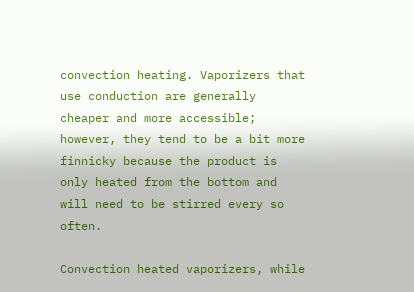convection heating. Vaporizers that use conduction are generally cheaper and more accessible; however, they tend to be a bit more finnicky because the product is only heated from the bottom and will need to be stirred every so often.

Convection heated vaporizers, while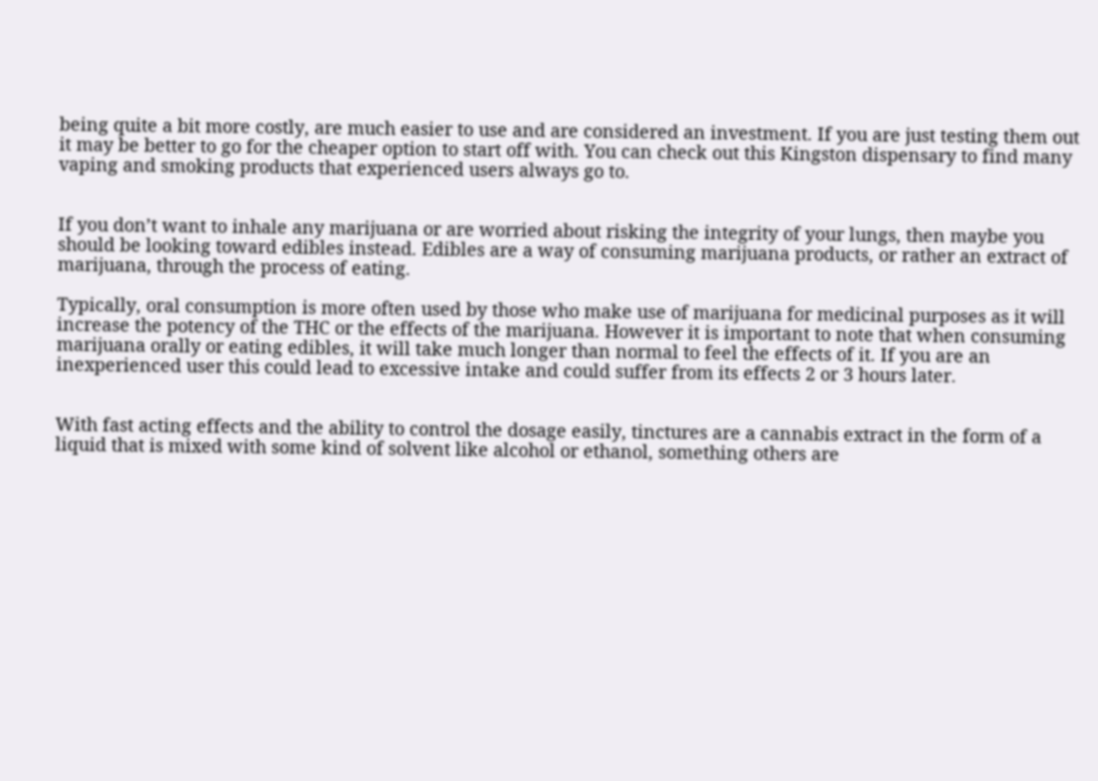being quite a bit more costly, are much easier to use and are considered an investment. If you are just testing them out it may be better to go for the cheaper option to start off with. You can check out this Kingston dispensary to find many vaping and smoking products that experienced users always go to.


If you don’t want to inhale any marijuana or are worried about risking the integrity of your lungs, then maybe you should be looking toward edibles instead. Edibles are a way of consuming marijuana products, or rather an extract of marijuana, through the process of eating.

Typically, oral consumption is more often used by those who make use of marijuana for medicinal purposes as it will increase the potency of the THC or the effects of the marijuana. However it is important to note that when consuming marijuana orally or eating edibles, it will take much longer than normal to feel the effects of it. If you are an inexperienced user this could lead to excessive intake and could suffer from its effects 2 or 3 hours later.


With fast acting effects and the ability to control the dosage easily, tinctures are a cannabis extract in the form of a liquid that is mixed with some kind of solvent like alcohol or ethanol, something others are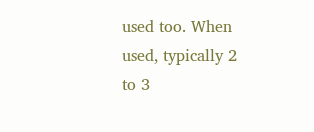used too. When used, typically 2 to 3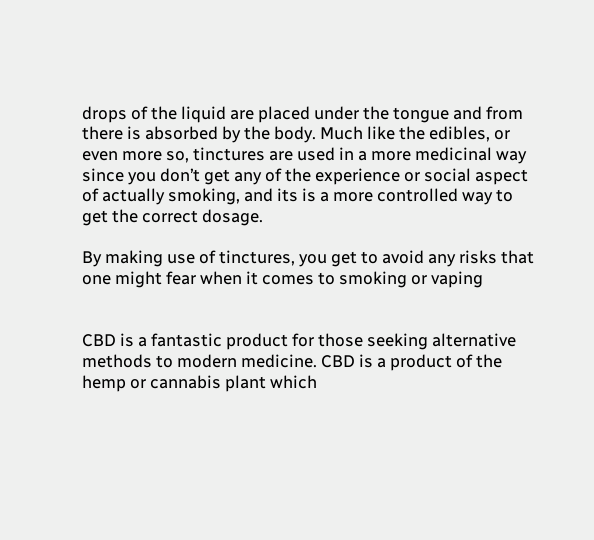drops of the liquid are placed under the tongue and from there is absorbed by the body. Much like the edibles, or even more so, tinctures are used in a more medicinal way since you don’t get any of the experience or social aspect of actually smoking, and its is a more controlled way to get the correct dosage.

By making use of tinctures, you get to avoid any risks that one might fear when it comes to smoking or vaping


CBD is a fantastic product for those seeking alternative methods to modern medicine. CBD is a product of the hemp or cannabis plant which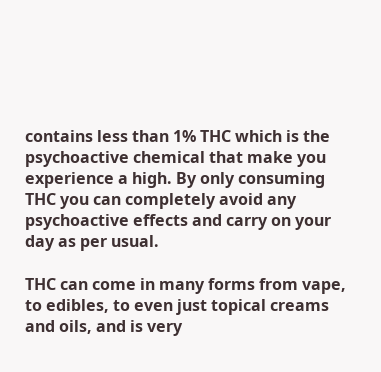contains less than 1% THC which is the psychoactive chemical that make you experience a high. By only consuming THC you can completely avoid any psychoactive effects and carry on your day as per usual.

THC can come in many forms from vape, to edibles, to even just topical creams and oils, and is very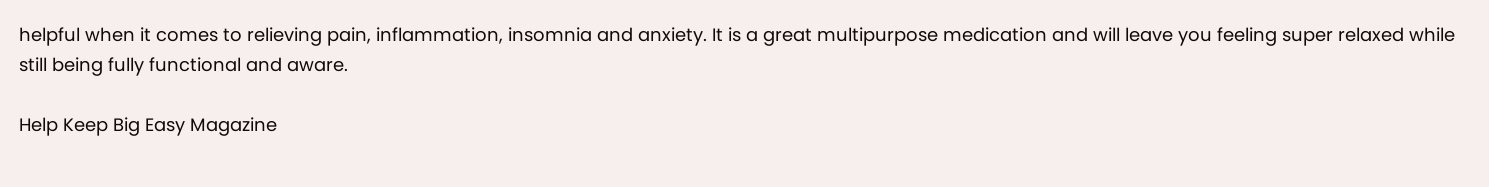helpful when it comes to relieving pain, inflammation, insomnia and anxiety. It is a great multipurpose medication and will leave you feeling super relaxed while still being fully functional and aware.

Help Keep Big Easy Magazine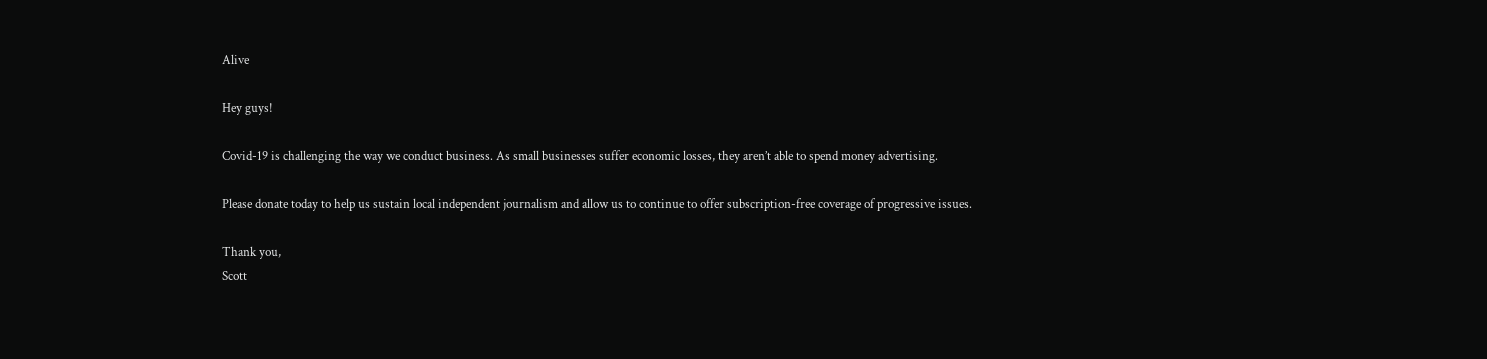Alive

Hey guys!

Covid-19 is challenging the way we conduct business. As small businesses suffer economic losses, they aren’t able to spend money advertising.

Please donate today to help us sustain local independent journalism and allow us to continue to offer subscription-free coverage of progressive issues.

Thank you,
Scott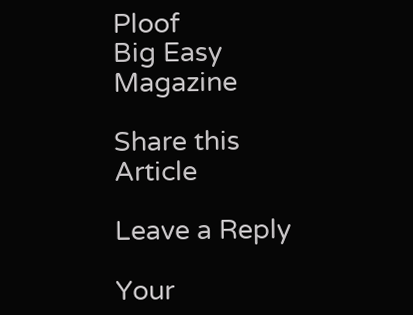Ploof
Big Easy Magazine

Share this Article

Leave a Reply

Your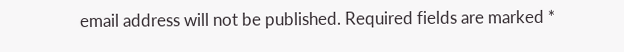email address will not be published. Required fields are marked *